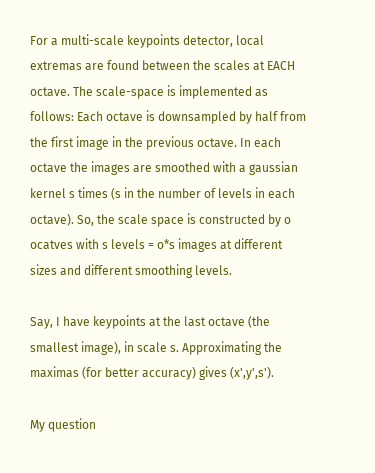For a multi-scale keypoints detector, local extremas are found between the scales at EACH octave. The scale-space is implemented as follows: Each octave is downsampled by half from the first image in the previous octave. In each octave the images are smoothed with a gaussian kernel s times (s in the number of levels in each octave). So, the scale space is constructed by o ocatves with s levels = o*s images at different sizes and different smoothing levels.

Say, I have keypoints at the last octave (the smallest image), in scale s. Approximating the maximas (for better accuracy) gives (x',y',s').

My question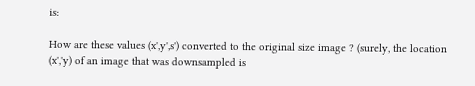is:

How are these values (x',y',s') converted to the original size image ? (surely, the location (x','y) of an image that was downsampled is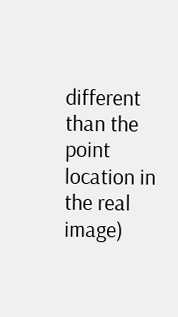different than the point location in the real image)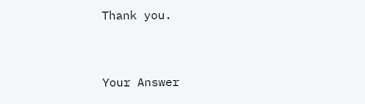Thank you.



Your Answer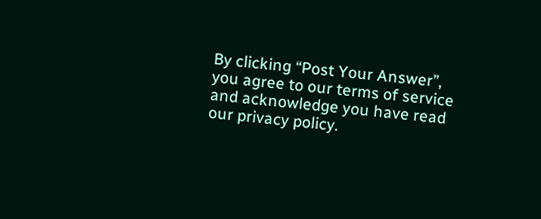By clicking “Post Your Answer”, you agree to our terms of service and acknowledge you have read our privacy policy.